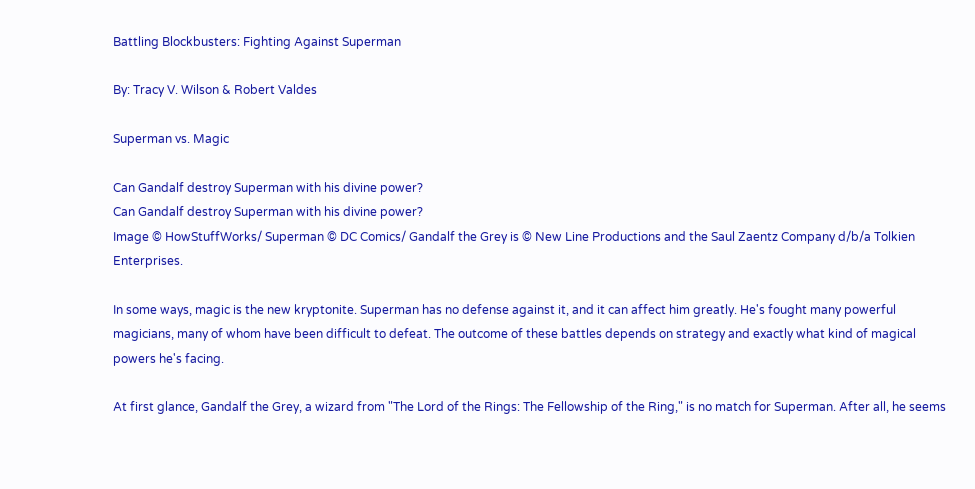Battling Blockbusters: Fighting Against Superman

By: Tracy V. Wilson & Robert Valdes

Superman vs. Magic

Can Gandalf destroy Superman with his divine power?
Can Gandalf destroy Superman with his divine power?
Image © HowStuffWorks/ Superman © DC Comics/ Gandalf the Grey is © New Line Productions and the Saul Zaentz Company d/b/a Tolkien Enterprises.

In some ways, magic is the new kryptonite. Superman has no defense against it, and it can affect him greatly. He's fought many powerful magicians, many of whom have been difficult to defeat. The outcome of these battles depends on strategy and exactly what kind of magical powers he's facing.

At first glance, Gandalf the Grey, a wizard from "The Lord of the Rings: The Fellowship of the Ring," is no match for Superman. After all, he seems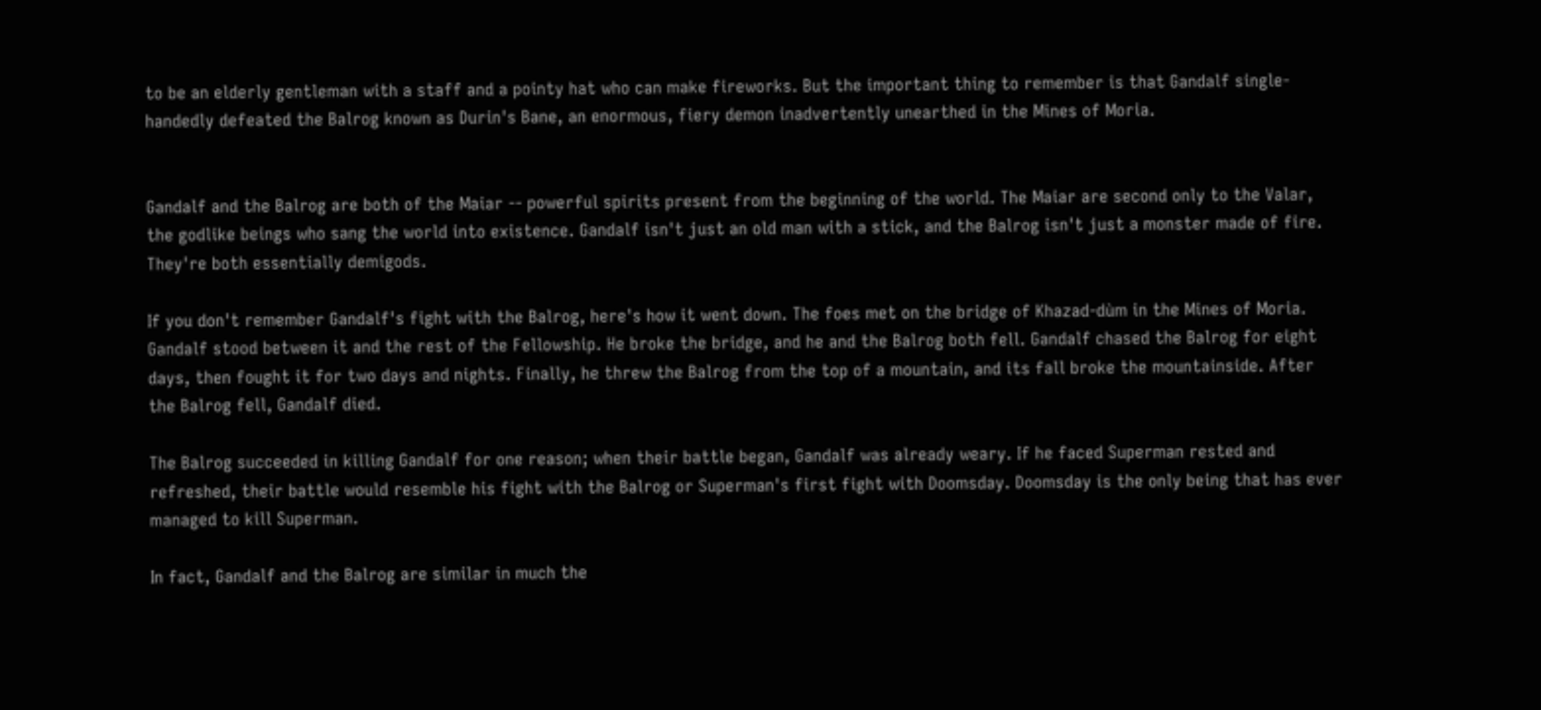to be an elderly gentleman with a staff and a pointy hat who can make fireworks. But the important thing to remember is that Gandalf single-handedly defeated the Balrog known as Durin's Bane, an enormous, fiery demon inadvertently unearthed in the Mines of Moria.


Gandalf and the Balrog are both of the Maiar -- powerful spirits present from the beginning of the world. The Maiar are second only to the Valar, the godlike beings who sang the world into existence. Gandalf isn't just an old man with a stick, and the Balrog isn't just a monster made of fire. They're both essentially demigods.

If you don't remember Gandalf's fight with the Balrog, here's how it went down. The foes met on the bridge of Khazad-dùm in the Mines of Moria. Gandalf stood between it and the rest of the Fellowship. He broke the bridge, and he and the Balrog both fell. Gandalf chased the Balrog for eight days, then fought it for two days and nights. Finally, he threw the Balrog from the top of a mountain, and its fall broke the mountainside. After the Balrog fell, Gandalf died.

The Balrog succeeded in killing Gandalf for one reason; when their battle began, Gandalf was already weary. If he faced Superman rested and refreshed, their battle would resemble his fight with the Balrog or Superman's first fight with Doomsday. Doomsday is the only being that has ever managed to kill Superman.

In fact, Gandalf and the Balrog are similar in much the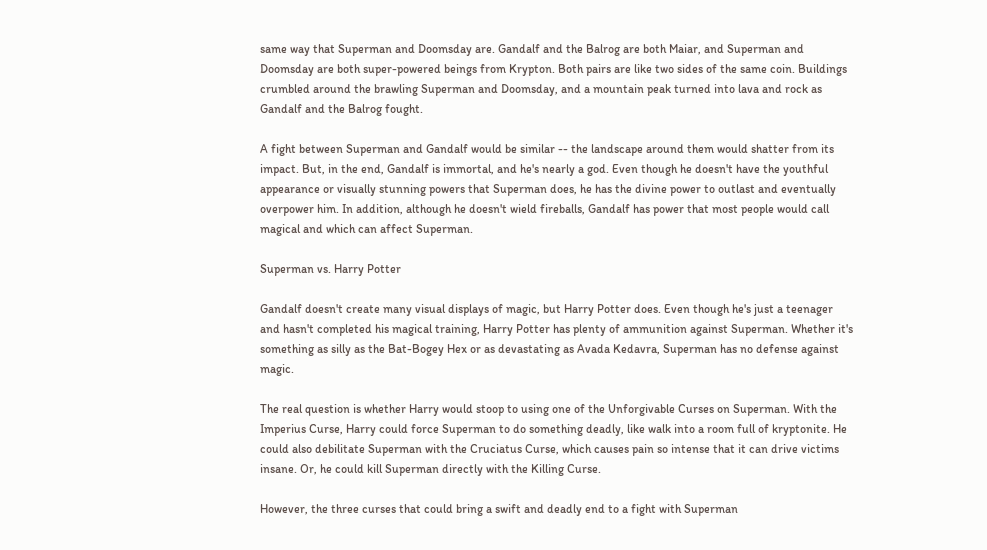same way that Superman and Doomsday are. Gandalf and the Balrog are both Maiar, and Superman and Doomsday are both super-powered beings from Krypton. Both pairs are like two sides of the same coin. Buildings crumbled around the brawling Superman and Doomsday, and a mountain peak turned into lava and rock as Gandalf and the Balrog fought.

A fight between Superman and Gandalf would be similar -- the landscape around them would shatter from its impact. But, in the end, Gandalf is immortal, and he's nearly a god. Even though he doesn't have the youthful appearance or visually stunning powers that Superman does, he has the divine power to outlast and eventually overpower him. In addition, although he doesn't wield fireballs, Gandalf has power that most people would call magical and which can affect Superman.

Superman vs. Harry Potter

Gandalf doesn't create many visual displays of magic, but Harry Potter does. Even though he's just a teenager and hasn't completed his magical training, Harry Potter has plenty of ammunition against Superman. Whether it's something as silly as the Bat-Bogey Hex or as devastating as Avada Kedavra, Superman has no defense against magic.

The real question is whether Harry would stoop to using one of the Unforgivable Curses on Superman. With the Imperius Curse, Harry could force Superman to do something deadly, like walk into a room full of kryptonite. He could also debilitate Superman with the Cruciatus Curse, which causes pain so intense that it can drive victims insane. Or, he could kill Superman directly with the Killing Curse.

However, the three curses that could bring a swift and deadly end to a fight with Superman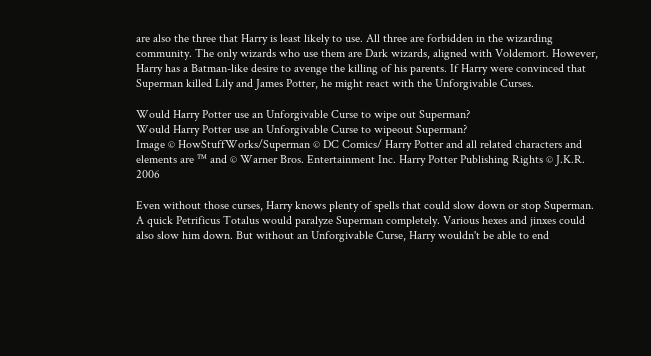are also the three that Harry is least likely to use. All three are forbidden in the wizarding community. The only wizards who use them are Dark wizards, aligned with Voldemort. However, Harry has a Batman-like desire to avenge the killing of his parents. If Harry were convinced that Superman killed Lily and James Potter, he might react with the Unforgivable Curses.

Would Harry Potter use an Unforgivable Curse to wipe out Superman?
Would Harry Potter use an Unforgivable Curse to wipeout Superman?
Image © HowStuffWorks/Superman © DC Comics/ Harry Potter and all related characters and elements are ™ and © Warner Bros. Entertainment Inc. Harry Potter Publishing Rights © J.K.R. 2006

Even without those curses, Harry knows plenty of spells that could slow down or stop Superman. A quick Petrificus Totalus would paralyze Superman completely. Various hexes and jinxes could also slow him down. But without an Unforgivable Curse, Harry wouldn't be able to end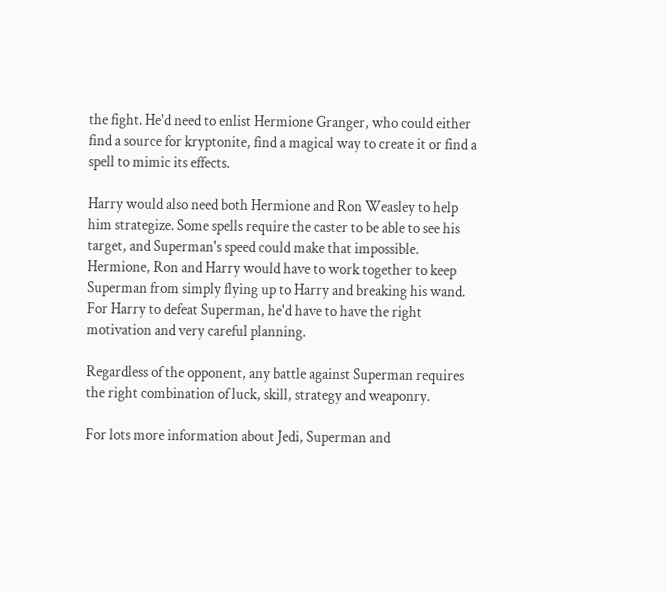the fight. He'd need to enlist Hermione Granger, who could either find a source for kryptonite, find a magical way to create it or find a spell to mimic its effects.

Harry would also need both Hermione and Ron Weasley to help him strategize. Some spells require the caster to be able to see his target, and Superman's speed could make that impossible. Hermione, Ron and Harry would have to work together to keep Superman from simply flying up to Harry and breaking his wand. For Harry to defeat Superman, he'd have to have the right motivation and very careful planning.

Regardless of the opponent, any battle against Superman requires the right combination of luck, skill, strategy and weaponry.

For lots more information about Jedi, Superman and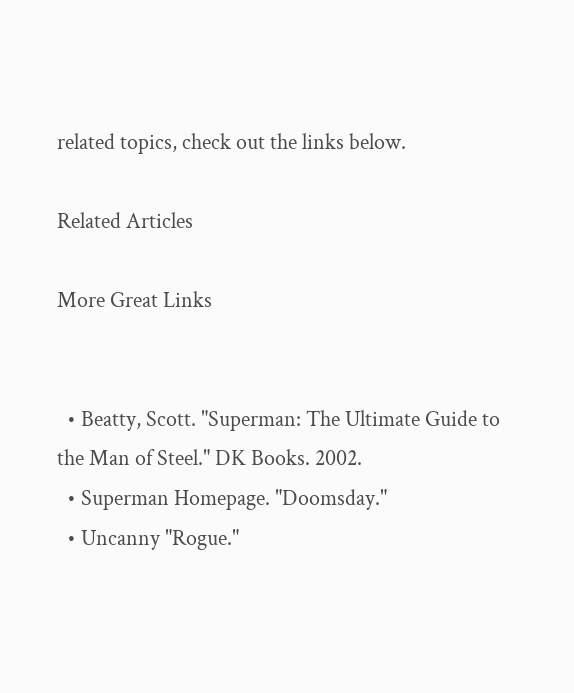related topics, check out the links below.

Related Articles

More Great Links


  • Beatty, Scott. "Superman: The Ultimate Guide to the Man of Steel." DK Books. 2002.
  • Superman Homepage. "Doomsday."
  • Uncanny "Rogue."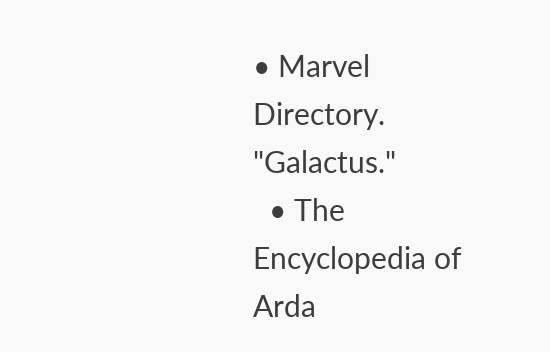• Marvel Directory. "Galactus."
  • The Encyclopedia of Arda